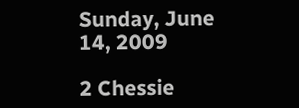Sunday, June 14, 2009

2 Chessie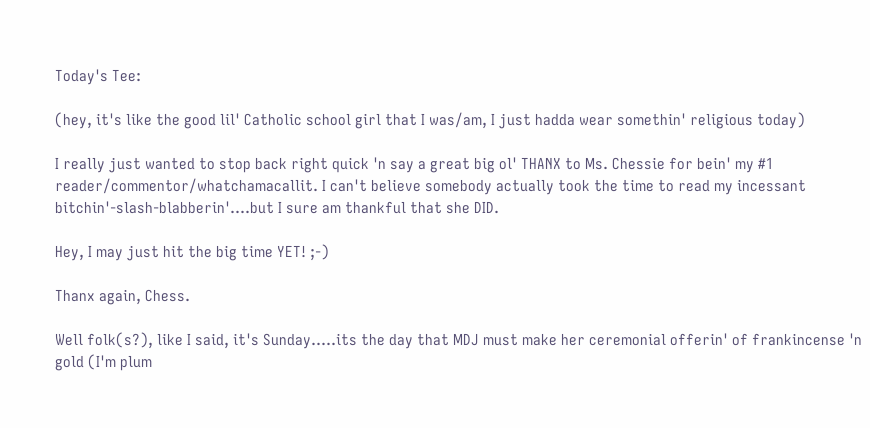Today's Tee:

(hey, it's like the good lil' Catholic school girl that I was/am, I just hadda wear somethin' religious today)

I really just wanted to stop back right quick 'n say a great big ol' THANX to Ms. Chessie for bein' my #1 reader/commentor/whatchamacallit. I can't believe somebody actually took the time to read my incessant bitchin'-slash-blabberin'....but I sure am thankful that she DID.

Hey, I may just hit the big time YET! ;-)

Thanx again, Chess.

Well folk(s?), like I said, it's Sunday.....its the day that MDJ must make her ceremonial offerin' of frankincense 'n gold (I'm plum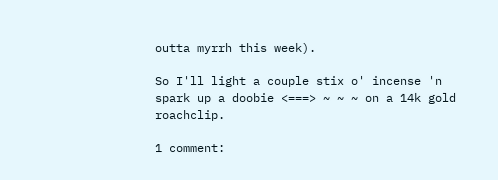outta myrrh this week).

So I'll light a couple stix o' incense 'n spark up a doobie <===> ~ ~ ~ on a 14k gold roachclip.

1 comment: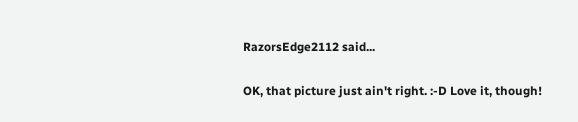RazorsEdge2112 said...

OK, that picture just ain't right. :-D Love it, though!